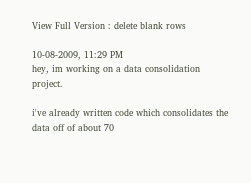View Full Version : delete blank rows

10-08-2009, 11:29 PM
hey, im working on a data consolidation project.

i've already written code which consolidates the data off of about 70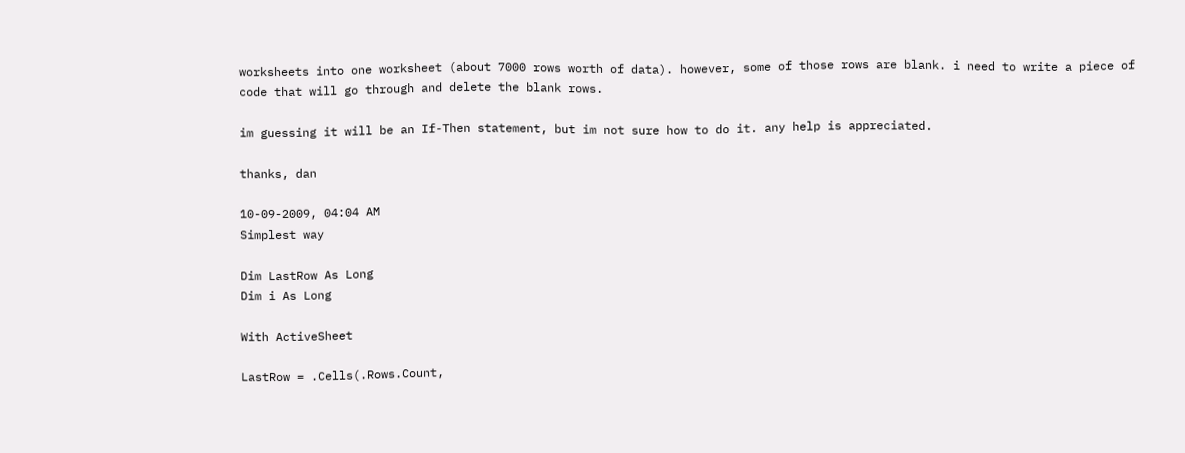worksheets into one worksheet (about 7000 rows worth of data). however, some of those rows are blank. i need to write a piece of code that will go through and delete the blank rows.

im guessing it will be an If-Then statement, but im not sure how to do it. any help is appreciated.

thanks, dan

10-09-2009, 04:04 AM
Simplest way

Dim LastRow As Long
Dim i As Long

With ActiveSheet

LastRow = .Cells(.Rows.Count,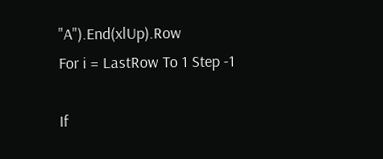"A").End(xlUp).Row
For i = LastRow To 1 Step -1

If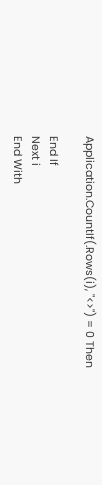Application.CountIf(.Rows(i), "<>") = 0 Then

End If
Next i
End With